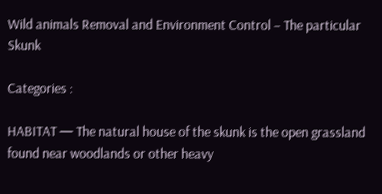Wild animals Removal and Environment Control – The particular Skunk

Categories :

HABITAT — The natural house of the skunk is the open grassland found near woodlands or other heavy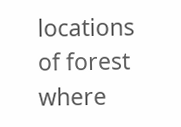locations of forest where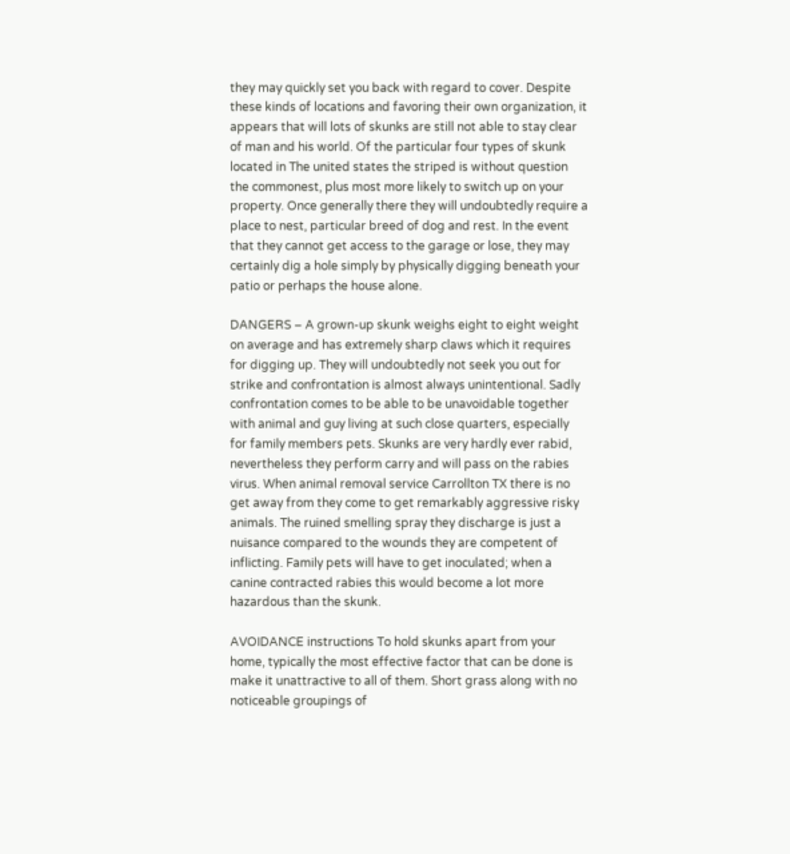they may quickly set you back with regard to cover. Despite these kinds of locations and favoring their own organization, it appears that will lots of skunks are still not able to stay clear of man and his world. Of the particular four types of skunk located in The united states the striped is without question the commonest, plus most more likely to switch up on your property. Once generally there they will undoubtedly require a place to nest, particular breed of dog and rest. In the event that they cannot get access to the garage or lose, they may certainly dig a hole simply by physically digging beneath your patio or perhaps the house alone.

DANGERS – A grown-up skunk weighs eight to eight weight on average and has extremely sharp claws which it requires for digging up. They will undoubtedly not seek you out for strike and confrontation is almost always unintentional. Sadly confrontation comes to be able to be unavoidable together with animal and guy living at such close quarters, especially for family members pets. Skunks are very hardly ever rabid, nevertheless they perform carry and will pass on the rabies virus. When animal removal service Carrollton TX there is no get away from they come to get remarkably aggressive risky animals. The ruined smelling spray they discharge is just a nuisance compared to the wounds they are competent of inflicting. Family pets will have to get inoculated; when a canine contracted rabies this would become a lot more hazardous than the skunk.

AVOIDANCE instructions To hold skunks apart from your home, typically the most effective factor that can be done is make it unattractive to all of them. Short grass along with no noticeable groupings of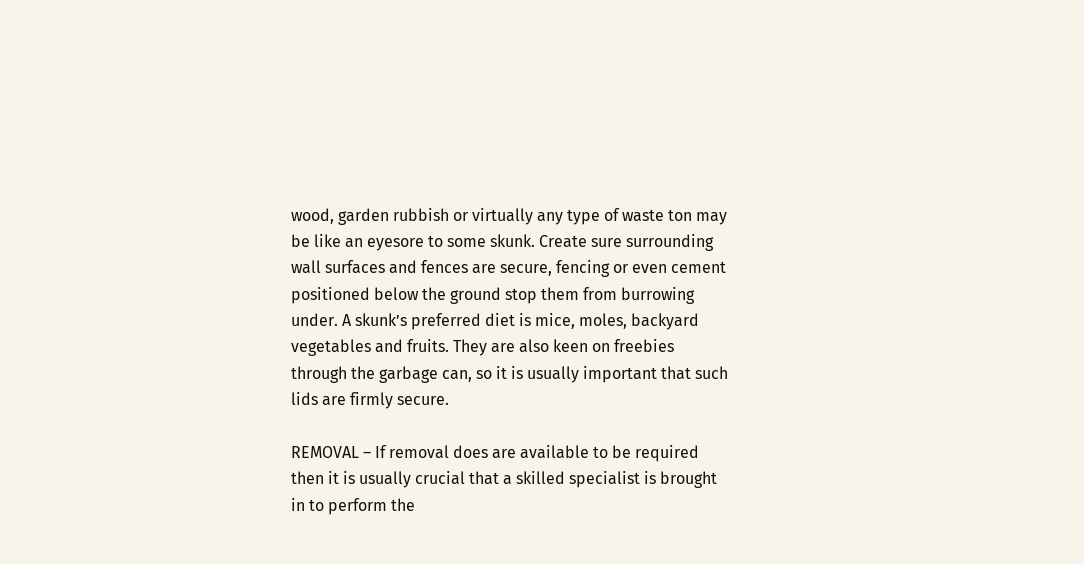wood, garden rubbish or virtually any type of waste ton may be like an eyesore to some skunk. Create sure surrounding wall surfaces and fences are secure, fencing or even cement positioned below the ground stop them from burrowing under. A skunk’s preferred diet is mice, moles, backyard vegetables and fruits. They are also keen on freebies through the garbage can, so it is usually important that such lids are firmly secure.

REMOVAL – If removal does are available to be required then it is usually crucial that a skilled specialist is brought in to perform the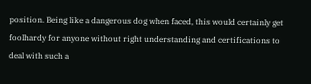position. Being like a dangerous dog when faced, this would certainly get foolhardy for anyone without right understanding and certifications to deal with such a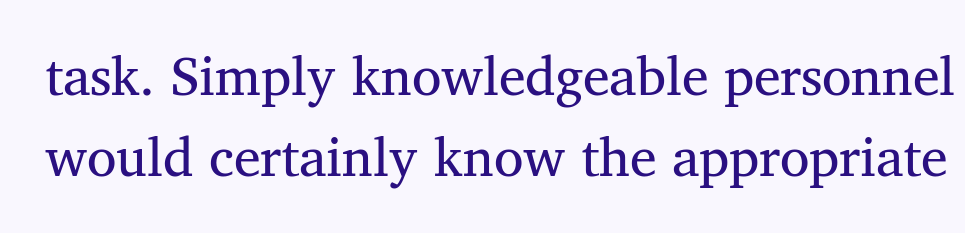task. Simply knowledgeable personnel would certainly know the appropriate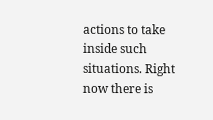actions to take inside such situations. Right now there is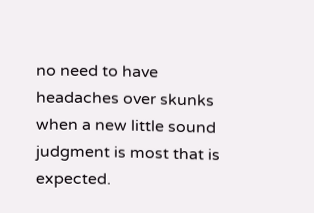no need to have headaches over skunks when a new little sound judgment is most that is expected.